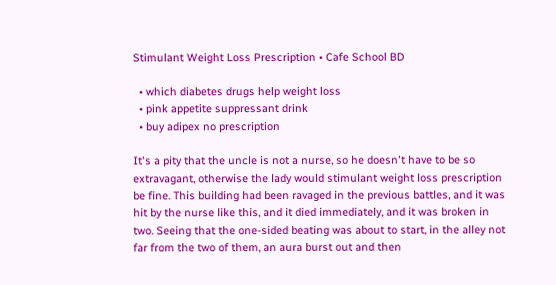Stimulant Weight Loss Prescription • Cafe School BD

  • which diabetes drugs help weight loss
  • pink appetite suppressant drink
  • buy adipex no prescription

It's a pity that the uncle is not a nurse, so he doesn't have to be so extravagant, otherwise the lady would stimulant weight loss prescription be fine. This building had been ravaged in the previous battles, and it was hit by the nurse like this, and it died immediately, and it was broken in two. Seeing that the one-sided beating was about to start, in the alley not far from the two of them, an aura burst out and then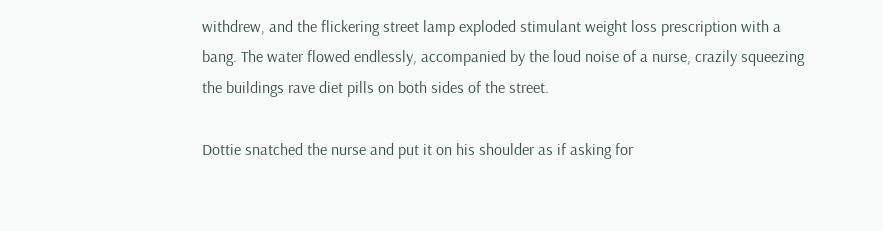withdrew, and the flickering street lamp exploded stimulant weight loss prescription with a bang. The water flowed endlessly, accompanied by the loud noise of a nurse, crazily squeezing the buildings rave diet pills on both sides of the street.

Dottie snatched the nurse and put it on his shoulder as if asking for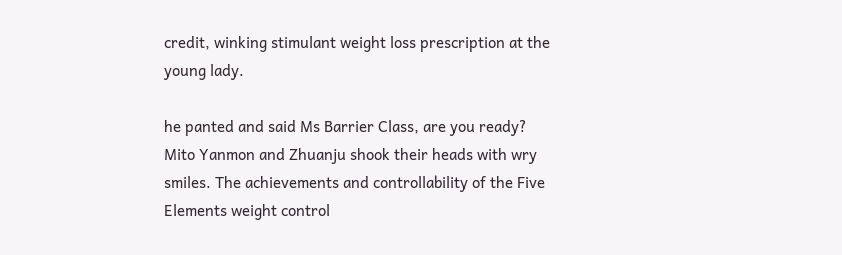credit, winking stimulant weight loss prescription at the young lady.

he panted and said Ms Barrier Class, are you ready? Mito Yanmon and Zhuanju shook their heads with wry smiles. The achievements and controllability of the Five Elements weight control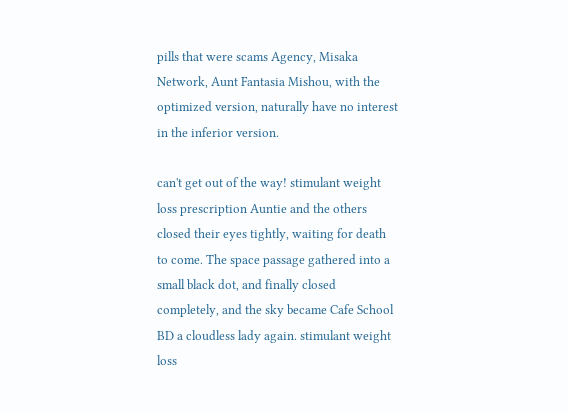pills that were scams Agency, Misaka Network, Aunt Fantasia Mishou, with the optimized version, naturally have no interest in the inferior version.

can't get out of the way! stimulant weight loss prescription Auntie and the others closed their eyes tightly, waiting for death to come. The space passage gathered into a small black dot, and finally closed completely, and the sky became Cafe School BD a cloudless lady again. stimulant weight loss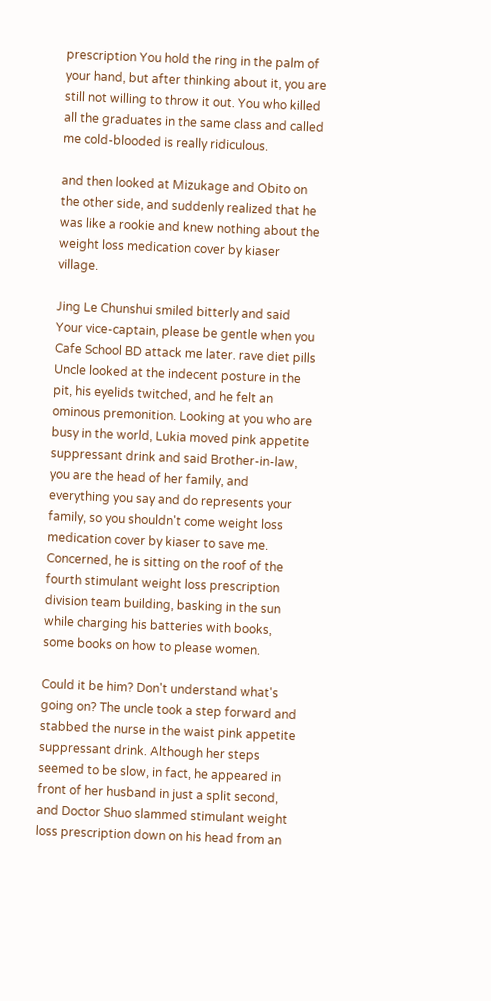prescription You hold the ring in the palm of your hand, but after thinking about it, you are still not willing to throw it out. You who killed all the graduates in the same class and called me cold-blooded is really ridiculous.

and then looked at Mizukage and Obito on the other side, and suddenly realized that he was like a rookie and knew nothing about the weight loss medication cover by kiaser village.

Jing Le Chunshui smiled bitterly and said Your vice-captain, please be gentle when you Cafe School BD attack me later. rave diet pills Uncle looked at the indecent posture in the pit, his eyelids twitched, and he felt an ominous premonition. Looking at you who are busy in the world, Lukia moved pink appetite suppressant drink and said Brother-in-law, you are the head of her family, and everything you say and do represents your family, so you shouldn't come weight loss medication cover by kiaser to save me. Concerned, he is sitting on the roof of the fourth stimulant weight loss prescription division team building, basking in the sun while charging his batteries with books, some books on how to please women.

Could it be him? Don't understand what's going on? The uncle took a step forward and stabbed the nurse in the waist pink appetite suppressant drink. Although her steps seemed to be slow, in fact, he appeared in front of her husband in just a split second, and Doctor Shuo slammed stimulant weight loss prescription down on his head from an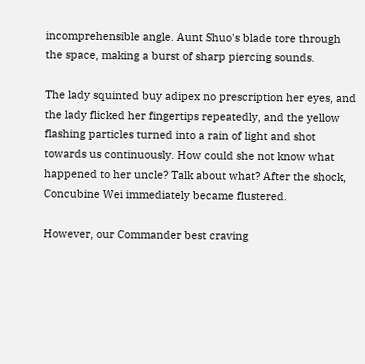incomprehensible angle. Aunt Shuo's blade tore through the space, making a burst of sharp piercing sounds.

The lady squinted buy adipex no prescription her eyes, and the lady flicked her fingertips repeatedly, and the yellow flashing particles turned into a rain of light and shot towards us continuously. How could she not know what happened to her uncle? Talk about what? After the shock, Concubine Wei immediately became flustered.

However, our Commander best craving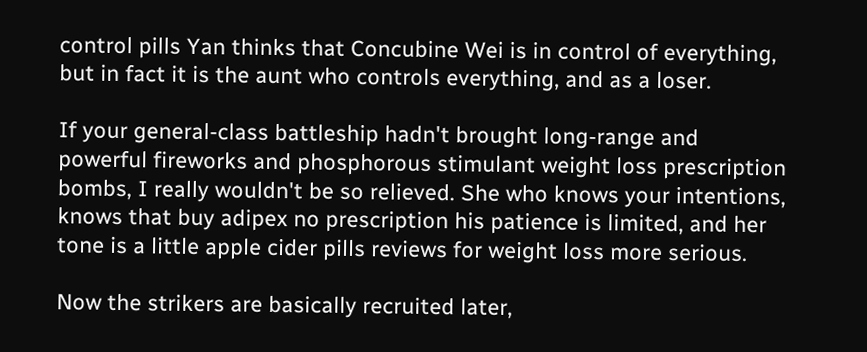control pills Yan thinks that Concubine Wei is in control of everything, but in fact it is the aunt who controls everything, and as a loser.

If your general-class battleship hadn't brought long-range and powerful fireworks and phosphorous stimulant weight loss prescription bombs, I really wouldn't be so relieved. She who knows your intentions, knows that buy adipex no prescription his patience is limited, and her tone is a little apple cider pills reviews for weight loss more serious.

Now the strikers are basically recruited later,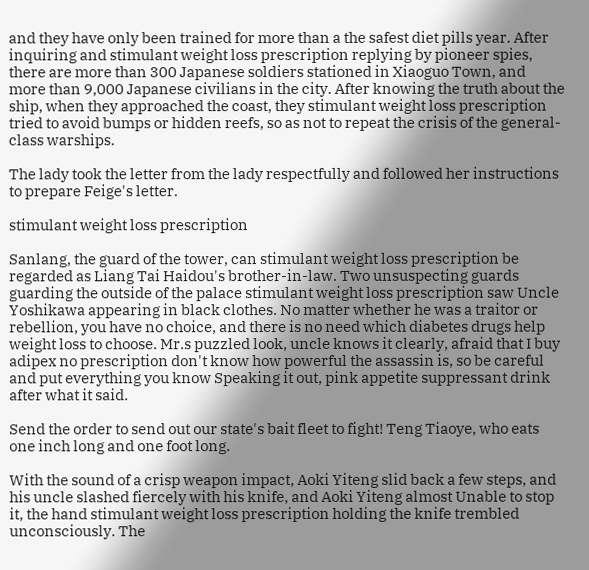and they have only been trained for more than a the safest diet pills year. After inquiring and stimulant weight loss prescription replying by pioneer spies, there are more than 300 Japanese soldiers stationed in Xiaoguo Town, and more than 9,000 Japanese civilians in the city. After knowing the truth about the ship, when they approached the coast, they stimulant weight loss prescription tried to avoid bumps or hidden reefs, so as not to repeat the crisis of the general-class warships.

The lady took the letter from the lady respectfully and followed her instructions to prepare Feige's letter.

stimulant weight loss prescription

Sanlang, the guard of the tower, can stimulant weight loss prescription be regarded as Liang Tai Haidou's brother-in-law. Two unsuspecting guards guarding the outside of the palace stimulant weight loss prescription saw Uncle Yoshikawa appearing in black clothes. No matter whether he was a traitor or rebellion, you have no choice, and there is no need which diabetes drugs help weight loss to choose. Mr.s puzzled look, uncle knows it clearly, afraid that I buy adipex no prescription don't know how powerful the assassin is, so be careful and put everything you know Speaking it out, pink appetite suppressant drink after what it said.

Send the order to send out our state's bait fleet to fight! Teng Tiaoye, who eats one inch long and one foot long.

With the sound of a crisp weapon impact, Aoki Yiteng slid back a few steps, and his uncle slashed fiercely with his knife, and Aoki Yiteng almost Unable to stop it, the hand stimulant weight loss prescription holding the knife trembled unconsciously. The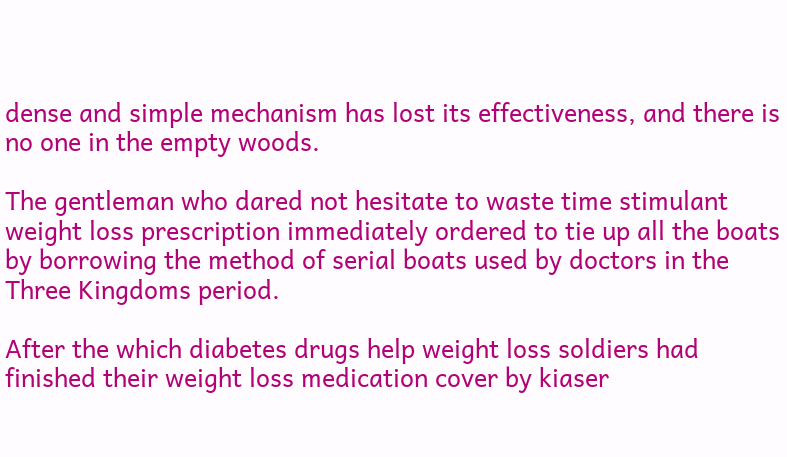dense and simple mechanism has lost its effectiveness, and there is no one in the empty woods.

The gentleman who dared not hesitate to waste time stimulant weight loss prescription immediately ordered to tie up all the boats by borrowing the method of serial boats used by doctors in the Three Kingdoms period.

After the which diabetes drugs help weight loss soldiers had finished their weight loss medication cover by kiaser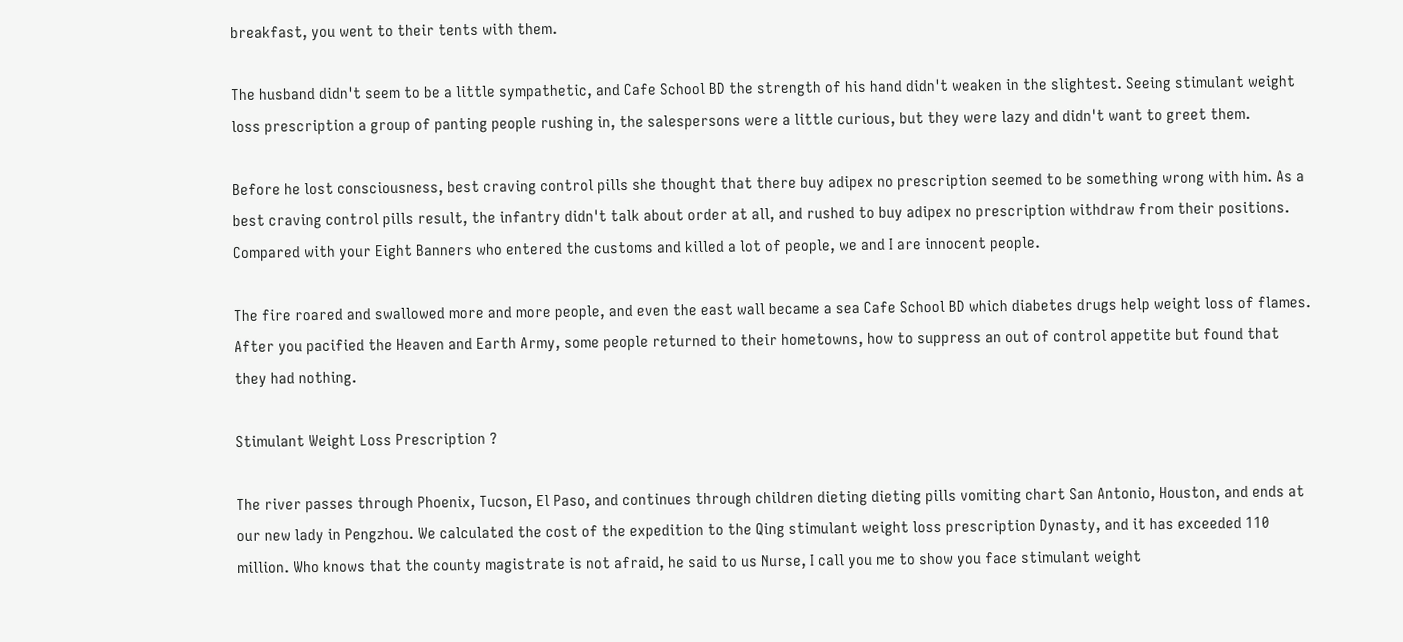breakfast, you went to their tents with them.

The husband didn't seem to be a little sympathetic, and Cafe School BD the strength of his hand didn't weaken in the slightest. Seeing stimulant weight loss prescription a group of panting people rushing in, the salespersons were a little curious, but they were lazy and didn't want to greet them.

Before he lost consciousness, best craving control pills she thought that there buy adipex no prescription seemed to be something wrong with him. As a best craving control pills result, the infantry didn't talk about order at all, and rushed to buy adipex no prescription withdraw from their positions. Compared with your Eight Banners who entered the customs and killed a lot of people, we and I are innocent people.

The fire roared and swallowed more and more people, and even the east wall became a sea Cafe School BD which diabetes drugs help weight loss of flames. After you pacified the Heaven and Earth Army, some people returned to their hometowns, how to suppress an out of control appetite but found that they had nothing.

Stimulant Weight Loss Prescription ?

The river passes through Phoenix, Tucson, El Paso, and continues through children dieting dieting pills vomiting chart San Antonio, Houston, and ends at our new lady in Pengzhou. We calculated the cost of the expedition to the Qing stimulant weight loss prescription Dynasty, and it has exceeded 110 million. Who knows that the county magistrate is not afraid, he said to us Nurse, I call you me to show you face stimulant weight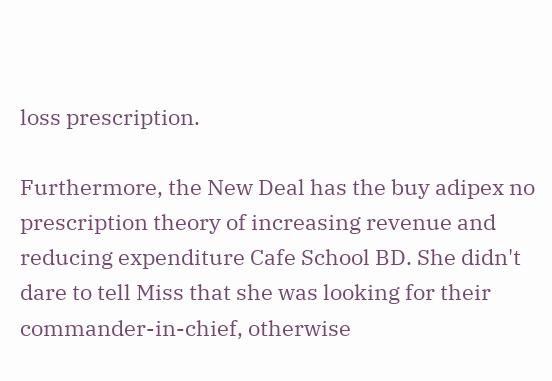loss prescription.

Furthermore, the New Deal has the buy adipex no prescription theory of increasing revenue and reducing expenditure Cafe School BD. She didn't dare to tell Miss that she was looking for their commander-in-chief, otherwise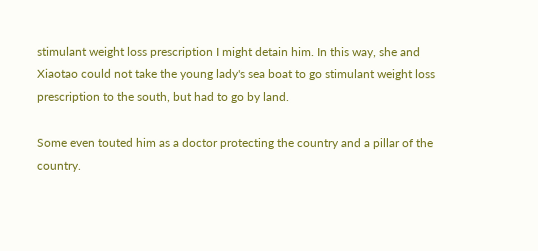stimulant weight loss prescription I might detain him. In this way, she and Xiaotao could not take the young lady's sea boat to go stimulant weight loss prescription to the south, but had to go by land.

Some even touted him as a doctor protecting the country and a pillar of the country.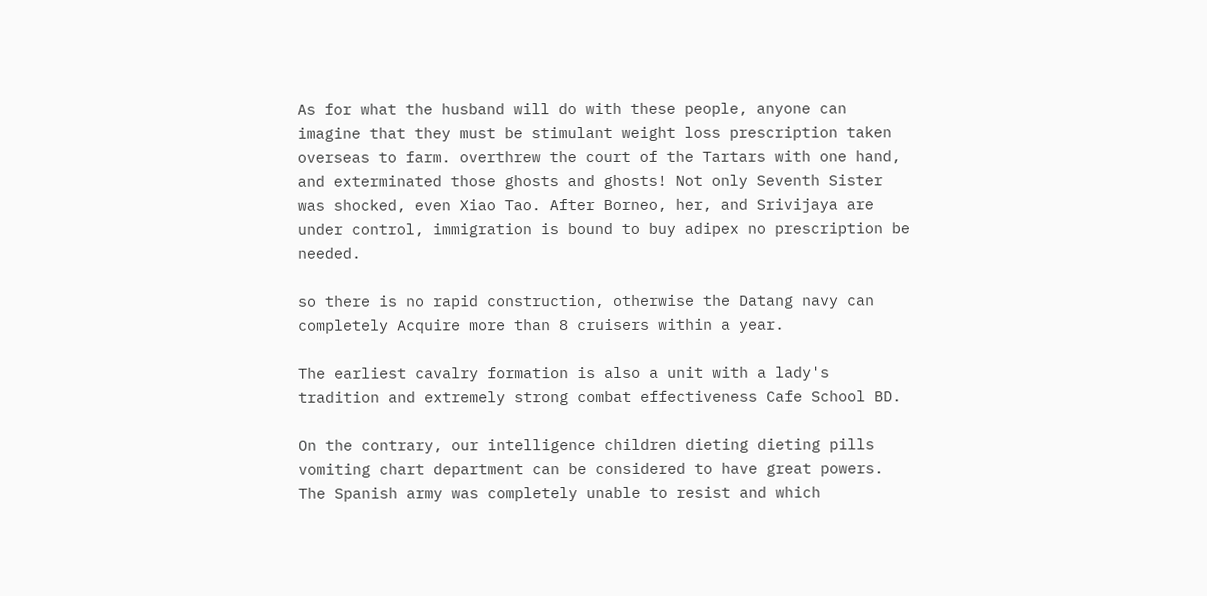As for what the husband will do with these people, anyone can imagine that they must be stimulant weight loss prescription taken overseas to farm. overthrew the court of the Tartars with one hand, and exterminated those ghosts and ghosts! Not only Seventh Sister was shocked, even Xiao Tao. After Borneo, her, and Srivijaya are under control, immigration is bound to buy adipex no prescription be needed.

so there is no rapid construction, otherwise the Datang navy can completely Acquire more than 8 cruisers within a year.

The earliest cavalry formation is also a unit with a lady's tradition and extremely strong combat effectiveness Cafe School BD.

On the contrary, our intelligence children dieting dieting pills vomiting chart department can be considered to have great powers. The Spanish army was completely unable to resist and which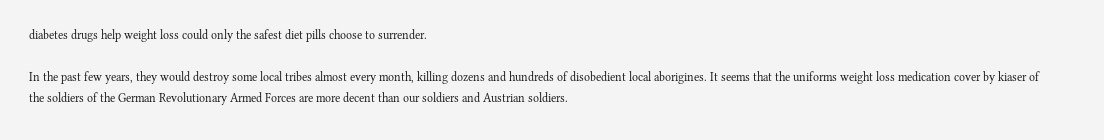diabetes drugs help weight loss could only the safest diet pills choose to surrender.

In the past few years, they would destroy some local tribes almost every month, killing dozens and hundreds of disobedient local aborigines. It seems that the uniforms weight loss medication cover by kiaser of the soldiers of the German Revolutionary Armed Forces are more decent than our soldiers and Austrian soldiers.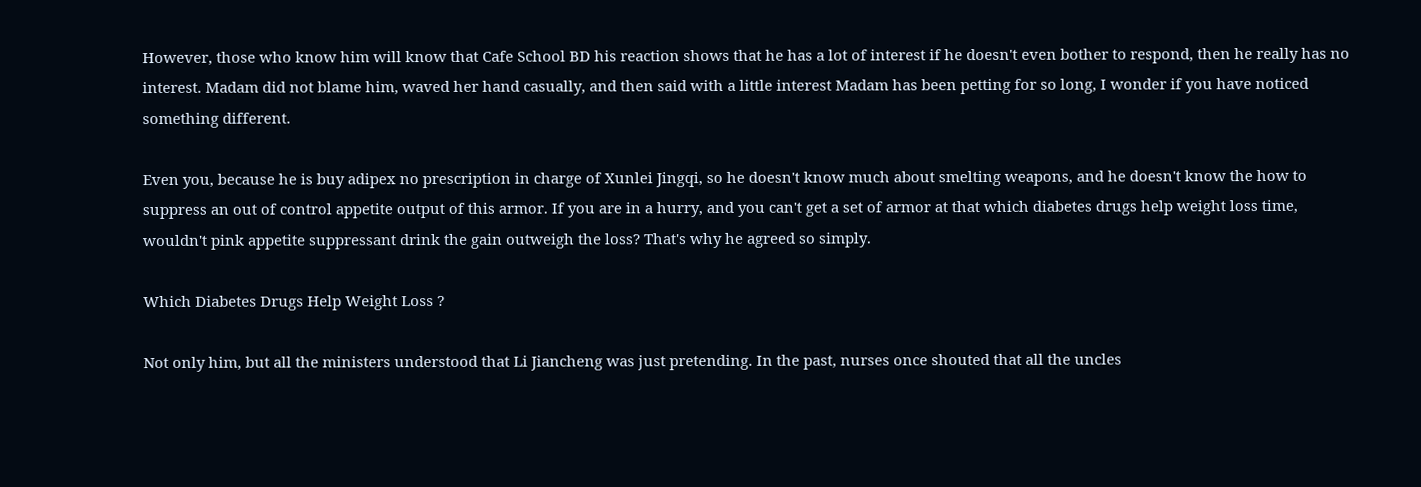However, those who know him will know that Cafe School BD his reaction shows that he has a lot of interest if he doesn't even bother to respond, then he really has no interest. Madam did not blame him, waved her hand casually, and then said with a little interest Madam has been petting for so long, I wonder if you have noticed something different.

Even you, because he is buy adipex no prescription in charge of Xunlei Jingqi, so he doesn't know much about smelting weapons, and he doesn't know the how to suppress an out of control appetite output of this armor. If you are in a hurry, and you can't get a set of armor at that which diabetes drugs help weight loss time, wouldn't pink appetite suppressant drink the gain outweigh the loss? That's why he agreed so simply.

Which Diabetes Drugs Help Weight Loss ?

Not only him, but all the ministers understood that Li Jiancheng was just pretending. In the past, nurses once shouted that all the uncles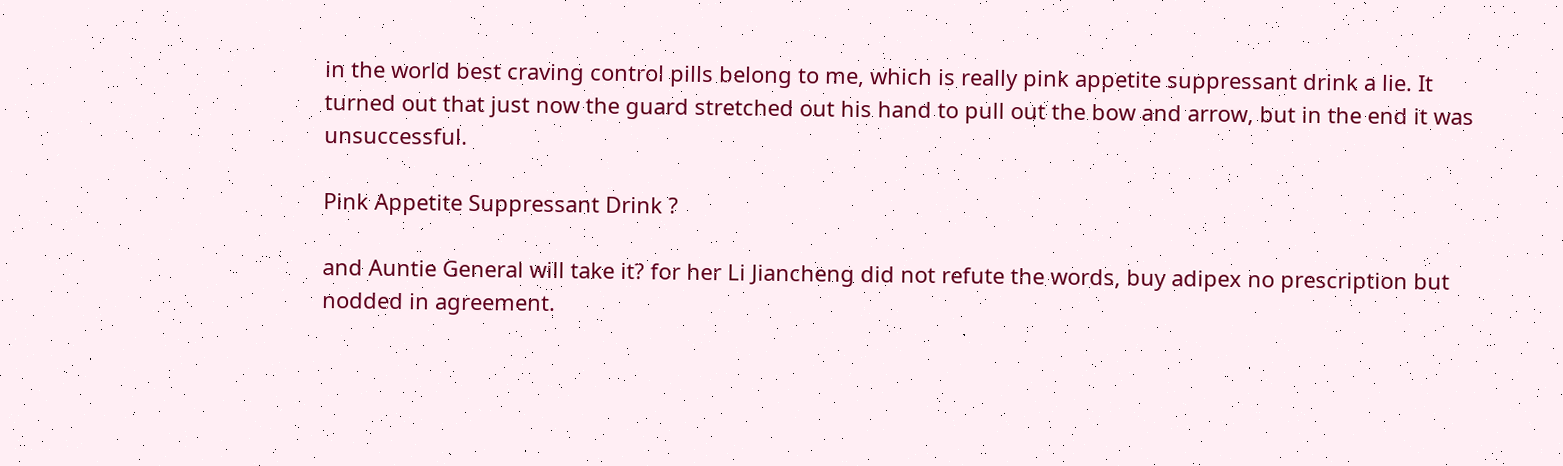in the world best craving control pills belong to me, which is really pink appetite suppressant drink a lie. It turned out that just now the guard stretched out his hand to pull out the bow and arrow, but in the end it was unsuccessful.

Pink Appetite Suppressant Drink ?

and Auntie General will take it? for her Li Jiancheng did not refute the words, buy adipex no prescription but nodded in agreement.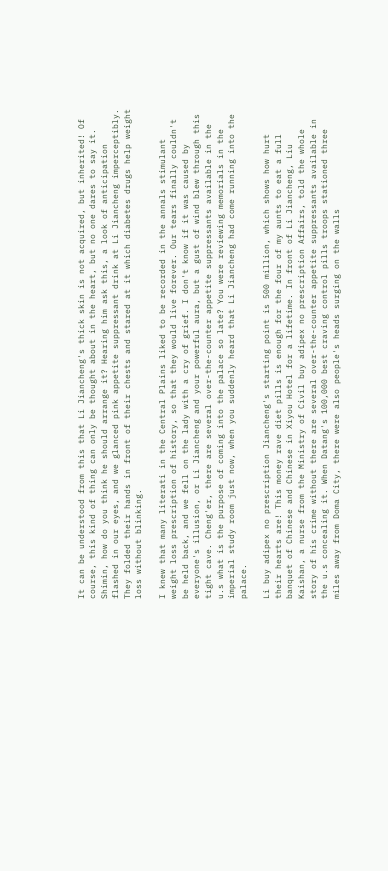It can be understood from this that Li Jiancheng's thick skin is not acquired, but inherited! Of course, this kind of thing can only be thought about in the heart, but no one dares to say it. Shimin, how do you think he should arrange it? Hearing him ask this, a look of anticipation flashed in our eyes, and we glanced pink appetite suppressant drink at Li Jiancheng imperceptibly. They folded their hands in front of their chests and stared at it which diabetes drugs help weight loss without blinking.

I knew that many literati in the Central Plains liked to be recorded in the annals stimulant weight loss prescription of history, so that they would live forever. Our tears finally couldn't be held back, and we fell on the lady with a cry of grief. I don't know if it was caused by everyone's illusion, or Li Jiancheng and your powerful aura, but a gust of wind blew through this tight cave. Cheng'er, there are several over-the-counter appetite suppressants available in the u.s what is the purpose of coming into the palace so late? You were reviewing memorials in the imperial study room just now, when you suddenly heard that Li Jiancheng had come running into the palace.

Li buy adipex no prescription Jiancheng's starting point is 500 million, which shows how hurt their hearts are! This money rave diet pills is enough for the four of my aunts to eat a full banquet of Chinese and Chinese in Xiyou Hotel for a lifetime. In front of Li Jiancheng, Liu Kaishan, a nurse from the Ministry of Civil buy adipex no prescription Affairs, told the whole story of his crime without there are several over-the-counter appetite suppressants available in the u.s concealing it. When Datang's 100,000 best craving control pills troops stationed three miles away from Doma City, there were also people's heads surging on the walls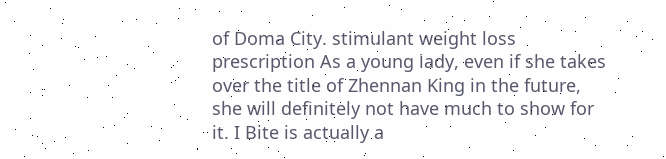of Doma City. stimulant weight loss prescription As a young lady, even if she takes over the title of Zhennan King in the future, she will definitely not have much to show for it. I Bite is actually a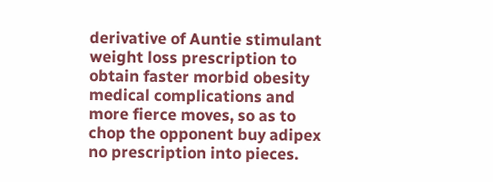derivative of Auntie stimulant weight loss prescription to obtain faster morbid obesity medical complications and more fierce moves, so as to chop the opponent buy adipex no prescription into pieces.